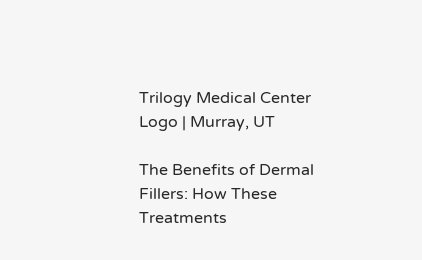Trilogy Medical Center Logo | Murray, UT

The Benefits of Dermal Fillers: How These Treatments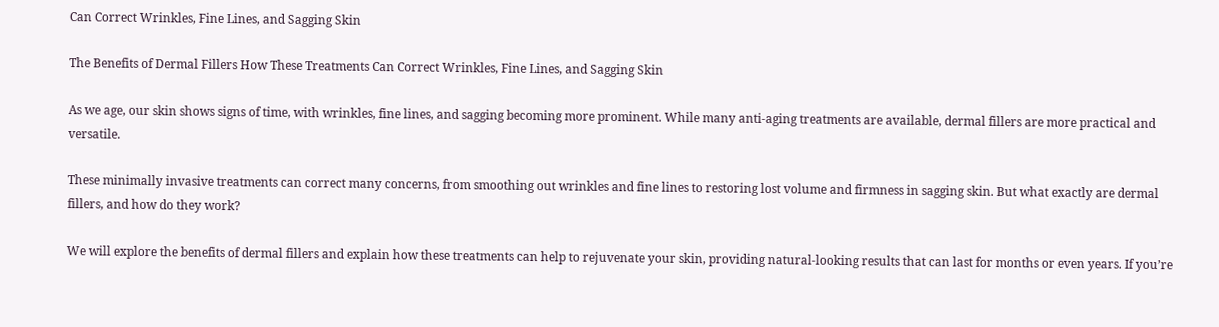Can Correct Wrinkles, Fine Lines, and Sagging Skin

The Benefits of Dermal Fillers How These Treatments Can Correct Wrinkles, Fine Lines, and Sagging Skin

As we age, our skin shows signs of time, with wrinkles, fine lines, and sagging becoming more prominent. While many anti-aging treatments are available, dermal fillers are more practical and versatile.

These minimally invasive treatments can correct many concerns, from smoothing out wrinkles and fine lines to restoring lost volume and firmness in sagging skin. But what exactly are dermal fillers, and how do they work?

We will explore the benefits of dermal fillers and explain how these treatments can help to rejuvenate your skin, providing natural-looking results that can last for months or even years. If you’re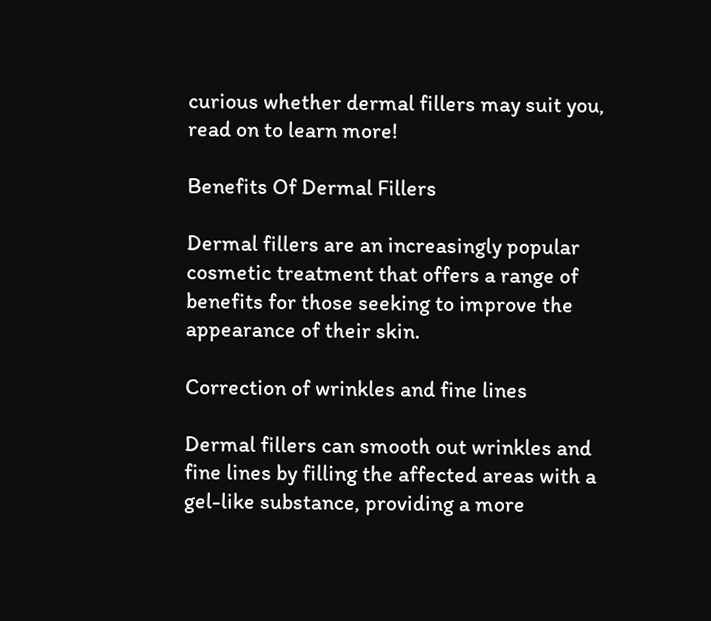curious whether dermal fillers may suit you, read on to learn more!

Benefits Of Dermal Fillers

Dermal fillers are an increasingly popular cosmetic treatment that offers a range of benefits for those seeking to improve the appearance of their skin.

Correction of wrinkles and fine lines

Dermal fillers can smooth out wrinkles and fine lines by filling the affected areas with a gel-like substance, providing a more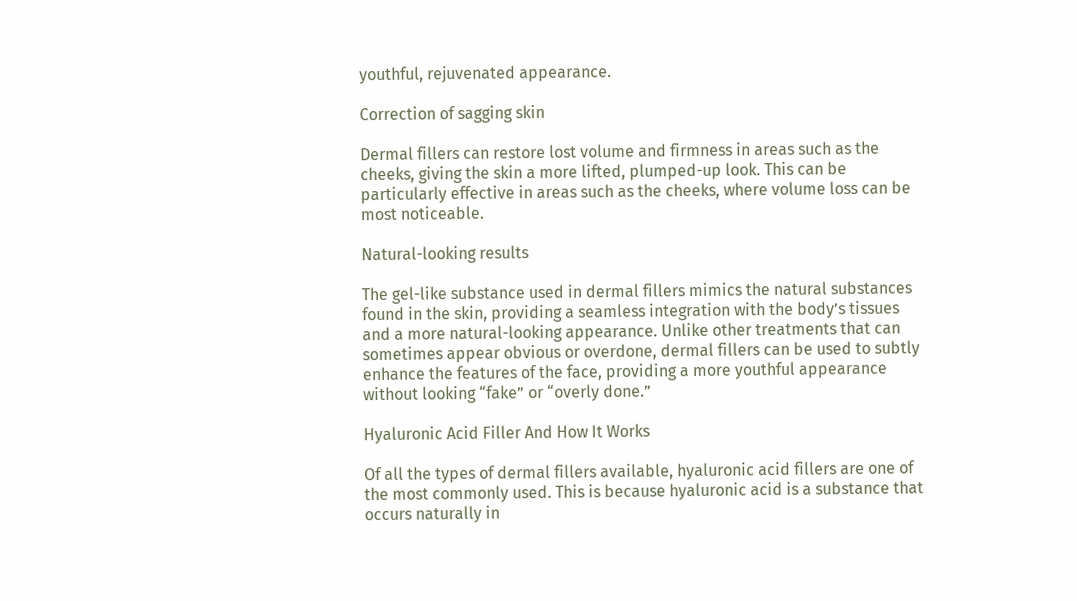youthful, rejuvenated appearance.

Correction of sagging skin

Dermal fillers can restore lost volume and firmness in areas such as the cheeks, giving the skin a more lifted, plumped-up look. This can be particularly effective in areas such as the cheeks, where volume loss can be most noticeable.

Natural-looking results

The gel-like substance used in dermal fillers mimics the natural substances found in the skin, providing a seamless integration with the body’s tissues and a more natural-looking appearance. Unlike other treatments that can sometimes appear obvious or overdone, dermal fillers can be used to subtly enhance the features of the face, providing a more youthful appearance without looking “fake” or “overly done.”

Hyaluronic Acid Filler And How It Works

Of all the types of dermal fillers available, hyaluronic acid fillers are one of the most commonly used. This is because hyaluronic acid is a substance that occurs naturally in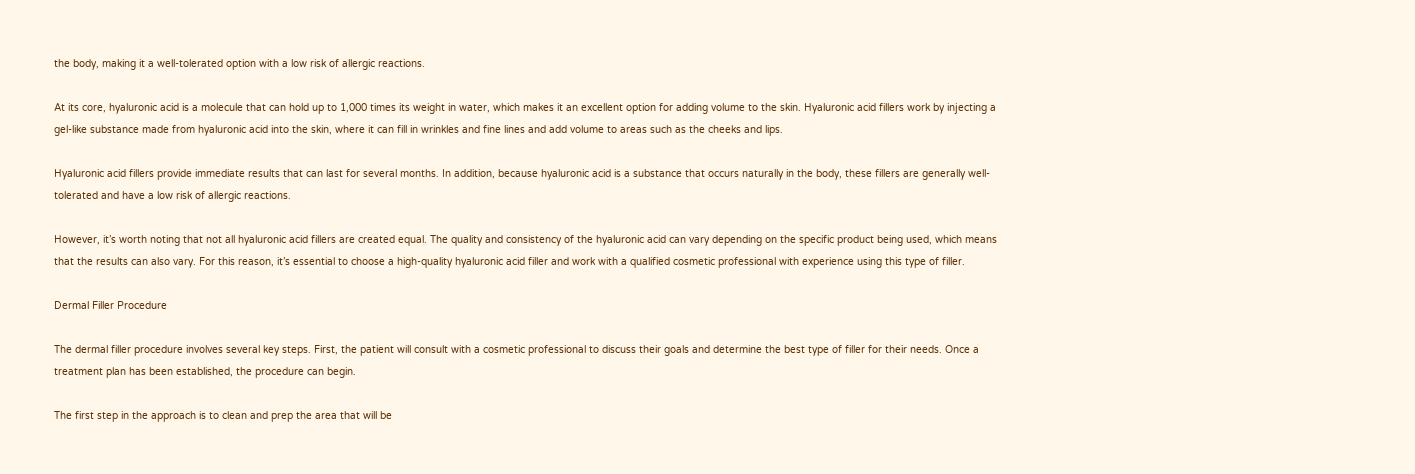the body, making it a well-tolerated option with a low risk of allergic reactions.

At its core, hyaluronic acid is a molecule that can hold up to 1,000 times its weight in water, which makes it an excellent option for adding volume to the skin. Hyaluronic acid fillers work by injecting a gel-like substance made from hyaluronic acid into the skin, where it can fill in wrinkles and fine lines and add volume to areas such as the cheeks and lips.

Hyaluronic acid fillers provide immediate results that can last for several months. In addition, because hyaluronic acid is a substance that occurs naturally in the body, these fillers are generally well-tolerated and have a low risk of allergic reactions.

However, it’s worth noting that not all hyaluronic acid fillers are created equal. The quality and consistency of the hyaluronic acid can vary depending on the specific product being used, which means that the results can also vary. For this reason, it’s essential to choose a high-quality hyaluronic acid filler and work with a qualified cosmetic professional with experience using this type of filler.

Dermal Filler Procedure

The dermal filler procedure involves several key steps. First, the patient will consult with a cosmetic professional to discuss their goals and determine the best type of filler for their needs. Once a treatment plan has been established, the procedure can begin.

The first step in the approach is to clean and prep the area that will be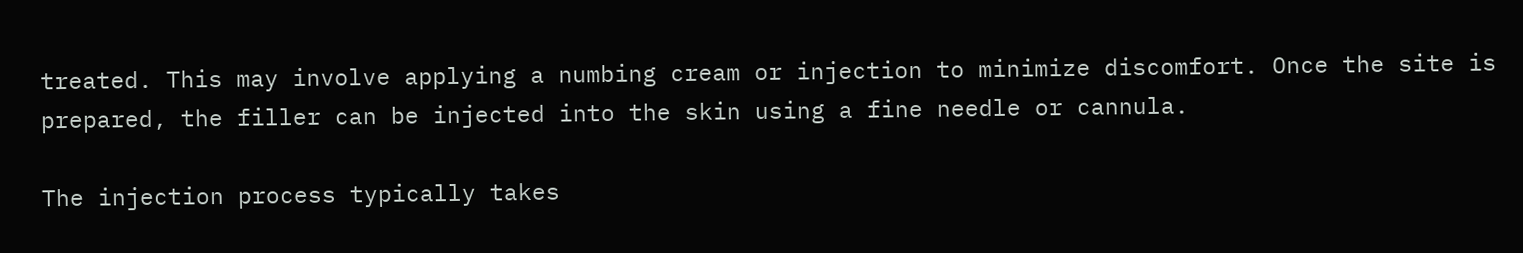treated. This may involve applying a numbing cream or injection to minimize discomfort. Once the site is prepared, the filler can be injected into the skin using a fine needle or cannula.

The injection process typically takes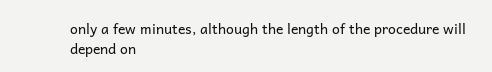only a few minutes, although the length of the procedure will depend on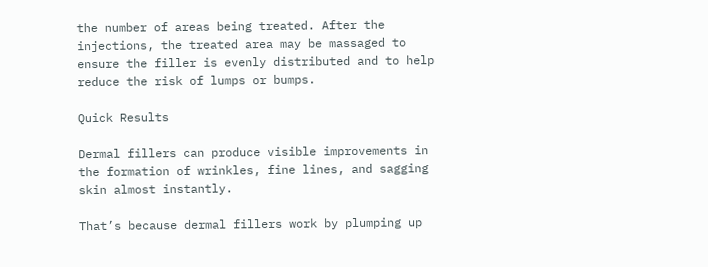the number of areas being treated. After the injections, the treated area may be massaged to ensure the filler is evenly distributed and to help reduce the risk of lumps or bumps.

Quick Results

Dermal fillers can produce visible improvements in the formation of wrinkles, fine lines, and sagging skin almost instantly.

That’s because dermal fillers work by plumping up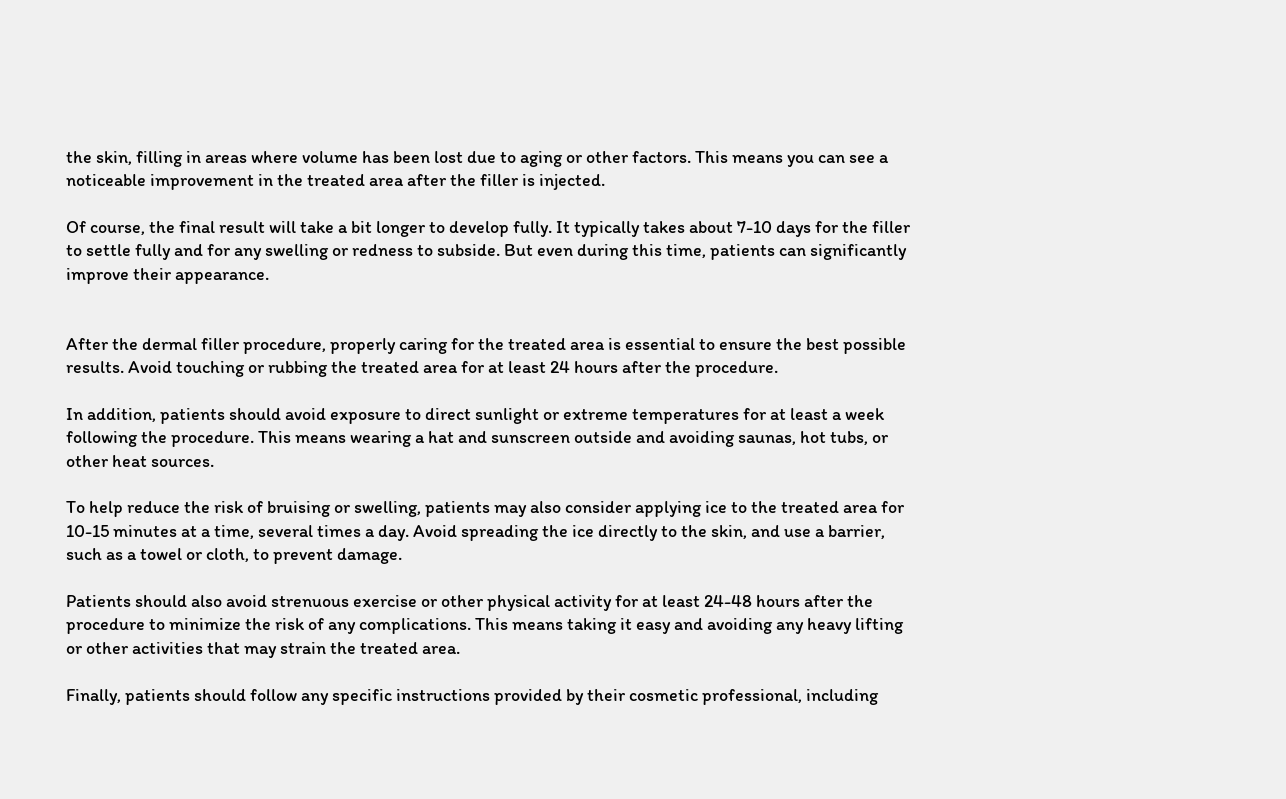the skin, filling in areas where volume has been lost due to aging or other factors. This means you can see a noticeable improvement in the treated area after the filler is injected.

Of course, the final result will take a bit longer to develop fully. It typically takes about 7-10 days for the filler to settle fully and for any swelling or redness to subside. But even during this time, patients can significantly improve their appearance.


After the dermal filler procedure, properly caring for the treated area is essential to ensure the best possible results. Avoid touching or rubbing the treated area for at least 24 hours after the procedure.

In addition, patients should avoid exposure to direct sunlight or extreme temperatures for at least a week following the procedure. This means wearing a hat and sunscreen outside and avoiding saunas, hot tubs, or other heat sources.

To help reduce the risk of bruising or swelling, patients may also consider applying ice to the treated area for 10-15 minutes at a time, several times a day. Avoid spreading the ice directly to the skin, and use a barrier, such as a towel or cloth, to prevent damage.

Patients should also avoid strenuous exercise or other physical activity for at least 24-48 hours after the procedure to minimize the risk of any complications. This means taking it easy and avoiding any heavy lifting or other activities that may strain the treated area.

Finally, patients should follow any specific instructions provided by their cosmetic professional, including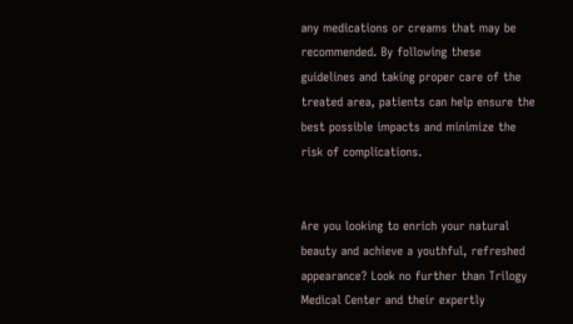any medications or creams that may be recommended. By following these guidelines and taking proper care of the treated area, patients can help ensure the best possible impacts and minimize the risk of complications.


Are you looking to enrich your natural beauty and achieve a youthful, refreshed appearance? Look no further than Trilogy Medical Center and their expertly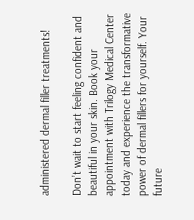administered dermal filler treatments!

Don’t wait to start feeling confident and beautiful in your skin. Book your appointment with Trilogy Medical Center today and experience the transformative power of dermal fillers for yourself. Your future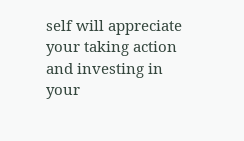self will appreciate your taking action and investing in your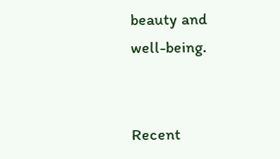beauty and well-being.


Recent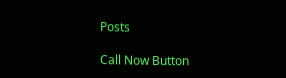Posts

Call Now Button